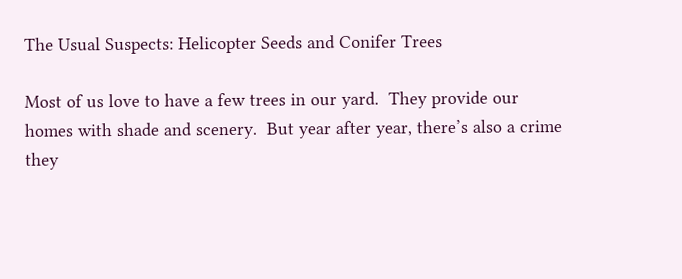The Usual Suspects: Helicopter Seeds and Conifer Trees

Most of us love to have a few trees in our yard.  They provide our homes with shade and scenery.  But year after year, there’s also a crime they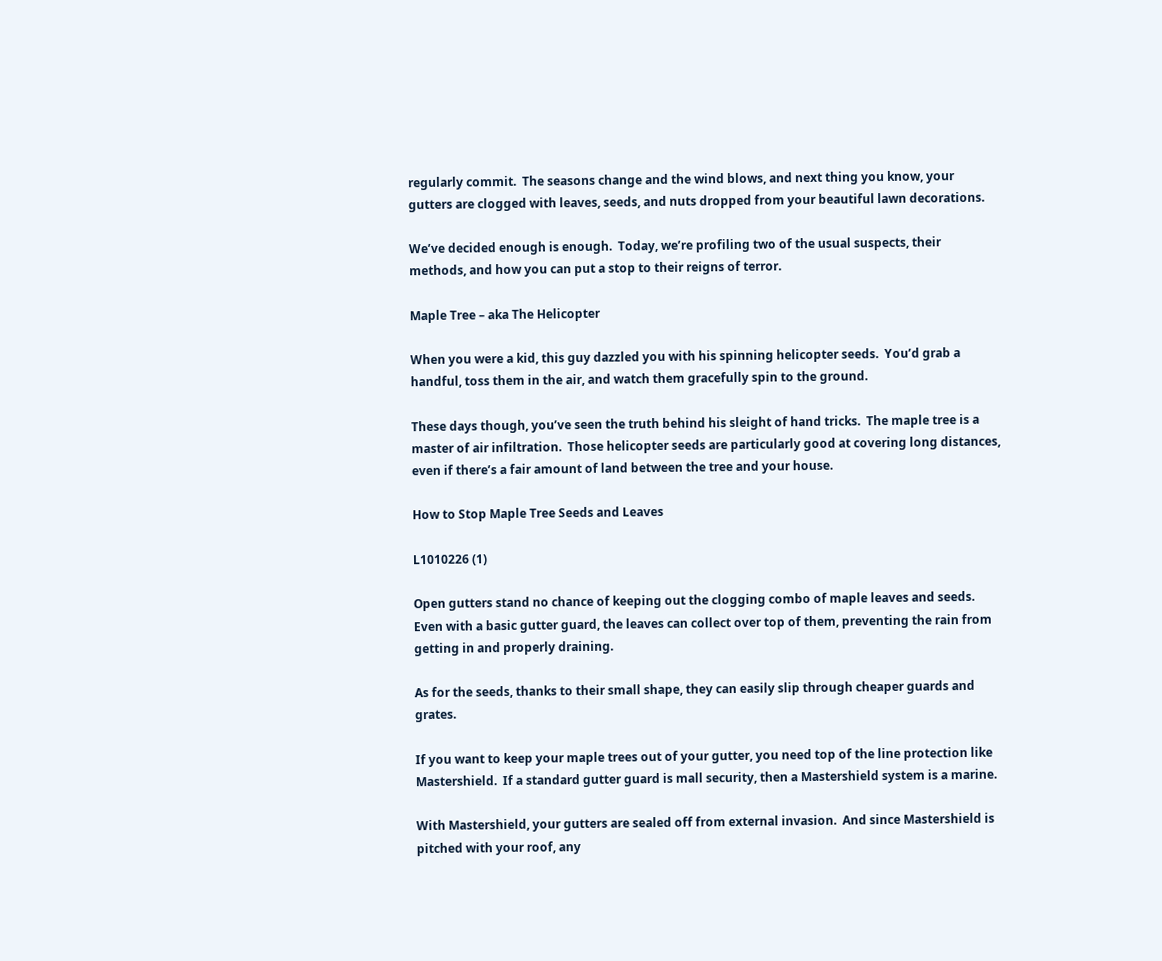regularly commit.  The seasons change and the wind blows, and next thing you know, your gutters are clogged with leaves, seeds, and nuts dropped from your beautiful lawn decorations.

We’ve decided enough is enough.  Today, we’re profiling two of the usual suspects, their methods, and how you can put a stop to their reigns of terror.

Maple Tree – aka The Helicopter

When you were a kid, this guy dazzled you with his spinning helicopter seeds.  You’d grab a handful, toss them in the air, and watch them gracefully spin to the ground.

These days though, you’ve seen the truth behind his sleight of hand tricks.  The maple tree is a master of air infiltration.  Those helicopter seeds are particularly good at covering long distances, even if there’s a fair amount of land between the tree and your house.

How to Stop Maple Tree Seeds and Leaves

L1010226 (1)

Open gutters stand no chance of keeping out the clogging combo of maple leaves and seeds.  Even with a basic gutter guard, the leaves can collect over top of them, preventing the rain from getting in and properly draining.

As for the seeds, thanks to their small shape, they can easily slip through cheaper guards and grates.

If you want to keep your maple trees out of your gutter, you need top of the line protection like Mastershield.  If a standard gutter guard is mall security, then a Mastershield system is a marine.

With Mastershield, your gutters are sealed off from external invasion.  And since Mastershield is pitched with your roof, any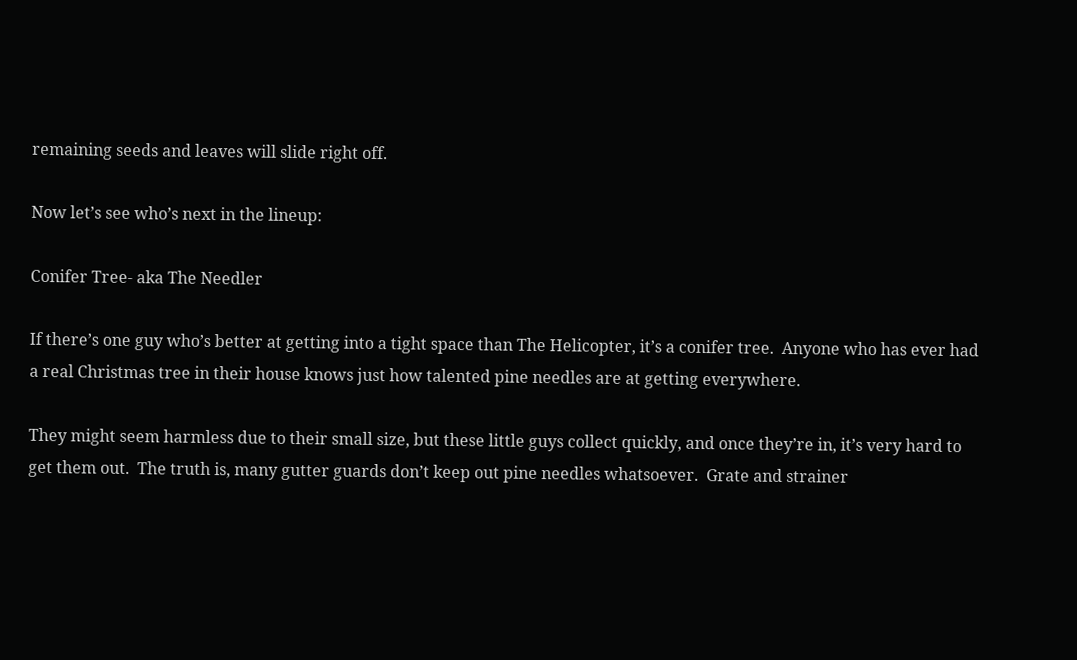remaining seeds and leaves will slide right off.

Now let’s see who’s next in the lineup:

Conifer Tree- aka The Needler

If there’s one guy who’s better at getting into a tight space than The Helicopter, it’s a conifer tree.  Anyone who has ever had a real Christmas tree in their house knows just how talented pine needles are at getting everywhere.

They might seem harmless due to their small size, but these little guys collect quickly, and once they’re in, it’s very hard to get them out.  The truth is, many gutter guards don’t keep out pine needles whatsoever.  Grate and strainer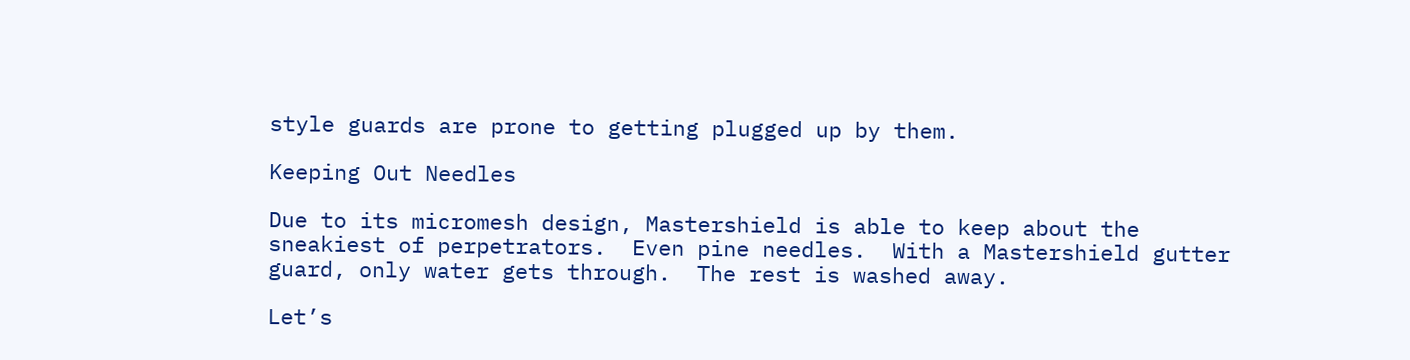style guards are prone to getting plugged up by them.

Keeping Out Needles

Due to its micromesh design, Mastershield is able to keep about the sneakiest of perpetrators.  Even pine needles.  With a Mastershield gutter guard, only water gets through.  The rest is washed away.

Let’s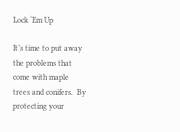Lock ‘Em Up

It’s time to put away the problems that come with maple trees and conifers.  By protecting your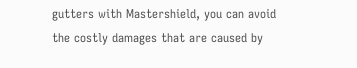gutters with Mastershield, you can avoid the costly damages that are caused by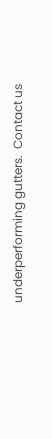underperforming gutters.  Contact us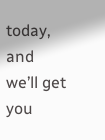today, and we’ll get you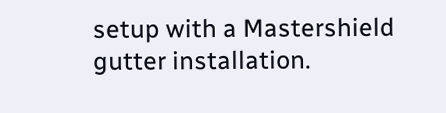setup with a Mastershield gutter installation.